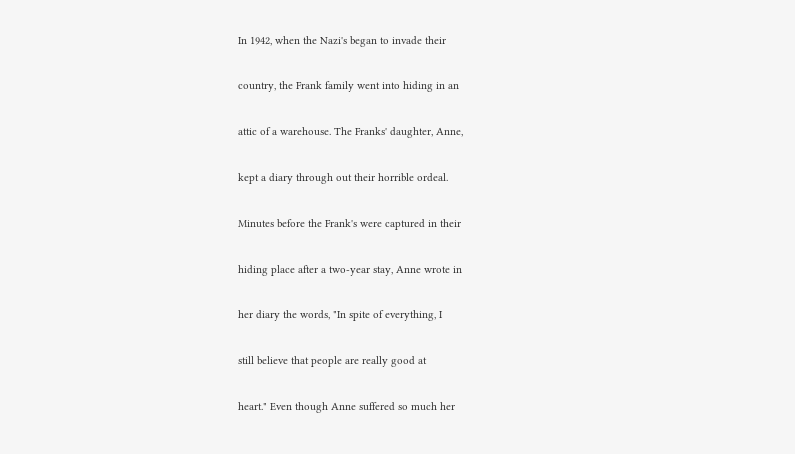In 1942, when the Nazi's began to invade their

country, the Frank family went into hiding in an

attic of a warehouse. The Franks' daughter, Anne,

kept a diary through out their horrible ordeal.

Minutes before the Frank's were captured in their

hiding place after a two-year stay, Anne wrote in

her diary the words, "In spite of everything, I

still believe that people are really good at

heart." Even though Anne suffered so much her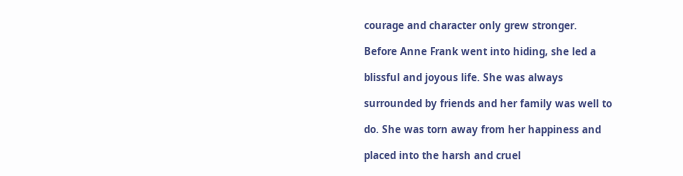courage and character only grew stronger.

Before Anne Frank went into hiding, she led a

blissful and joyous life. She was always

surrounded by friends and her family was well to

do. She was torn away from her happiness and

placed into the harsh and cruel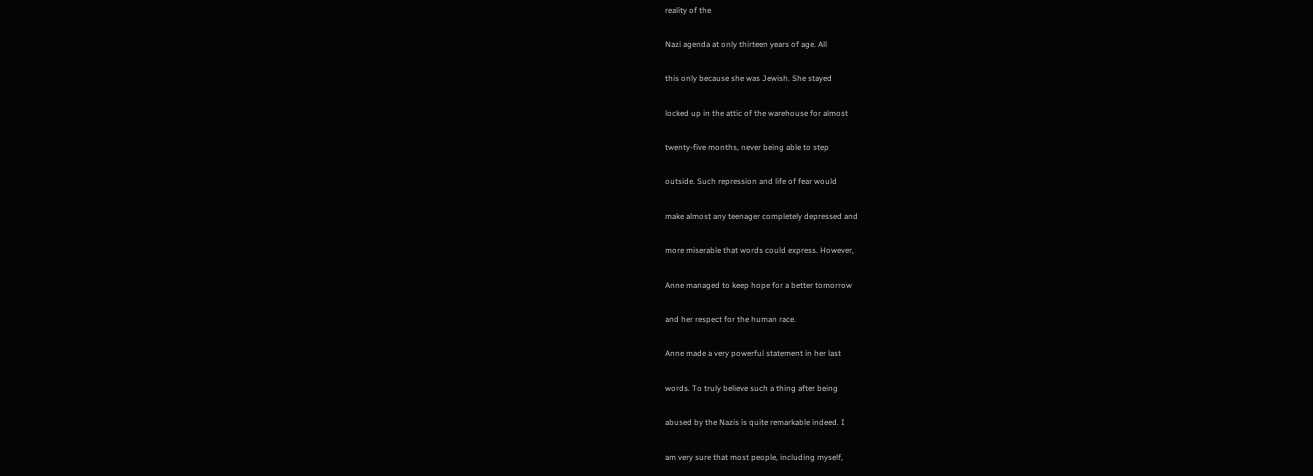reality of the

Nazi agenda at only thirteen years of age. All

this only because she was Jewish. She stayed

locked up in the attic of the warehouse for almost

twenty-five months, never being able to step

outside. Such repression and life of fear would

make almost any teenager completely depressed and

more miserable that words could express. However,

Anne managed to keep hope for a better tomorrow

and her respect for the human race.

Anne made a very powerful statement in her last

words. To truly believe such a thing after being

abused by the Nazis is quite remarkable indeed. I

am very sure that most people, including myself,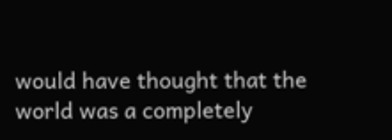would have thought that the world was a completely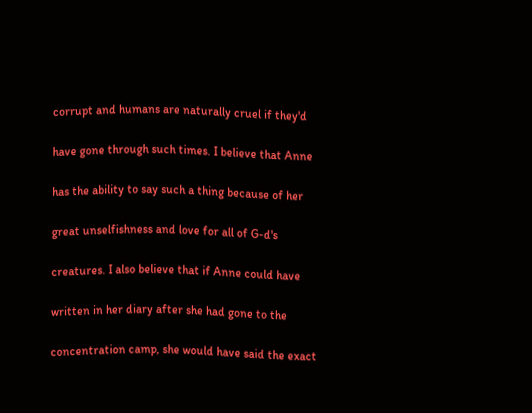corrupt and humans are naturally cruel if they'd

have gone through such times. I believe that Anne

has the ability to say such a thing because of her

great unselfishness and love for all of G-d's

creatures. I also believe that if Anne could have

written in her diary after she had gone to the

concentration camp, she would have said the exact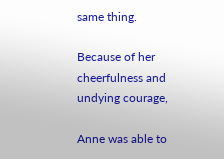same thing.

Because of her cheerfulness and undying courage,

Anne was able to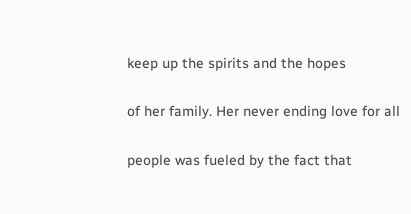keep up the spirits and the hopes

of her family. Her never ending love for all

people was fueled by the fact that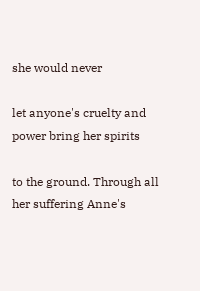she would never

let anyone's cruelty and power bring her spirits

to the ground. Through all her suffering Anne's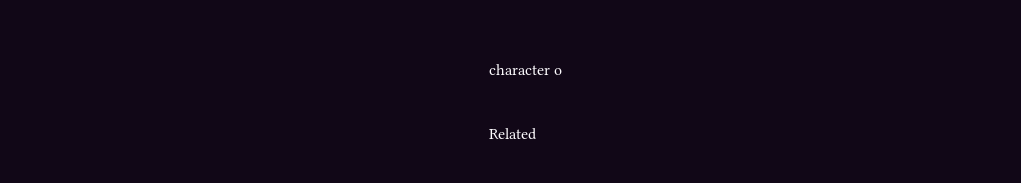character o

Related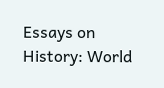Essays on History: World